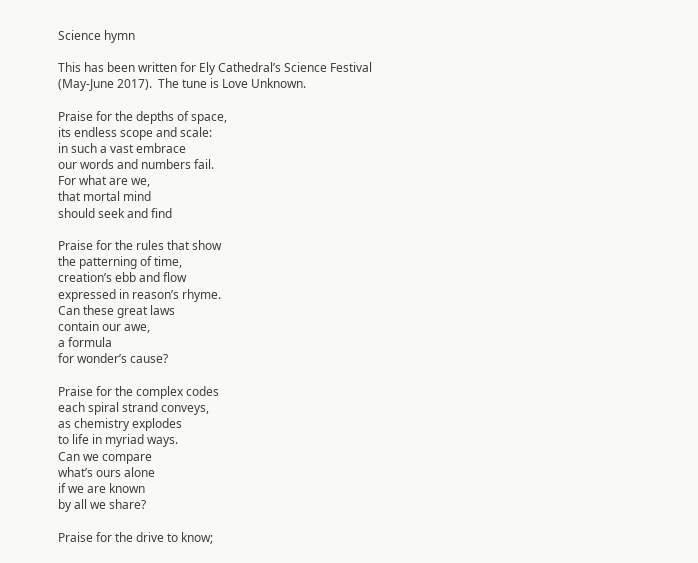Science hymn

This has been written for Ely Cathedral’s Science Festival (May-June 2017).  The tune is Love Unknown.

Praise for the depths of space,
its endless scope and scale:
in such a vast embrace
our words and numbers fail.
For what are we,
that mortal mind
should seek and find

Praise for the rules that show
the patterning of time,
creation’s ebb and flow
expressed in reason’s rhyme.
Can these great laws
contain our awe,
a formula
for wonder’s cause?

Praise for the complex codes
each spiral strand conveys,
as chemistry explodes
to life in myriad ways.
Can we compare
what’s ours alone
if we are known
by all we share?

Praise for the drive to know;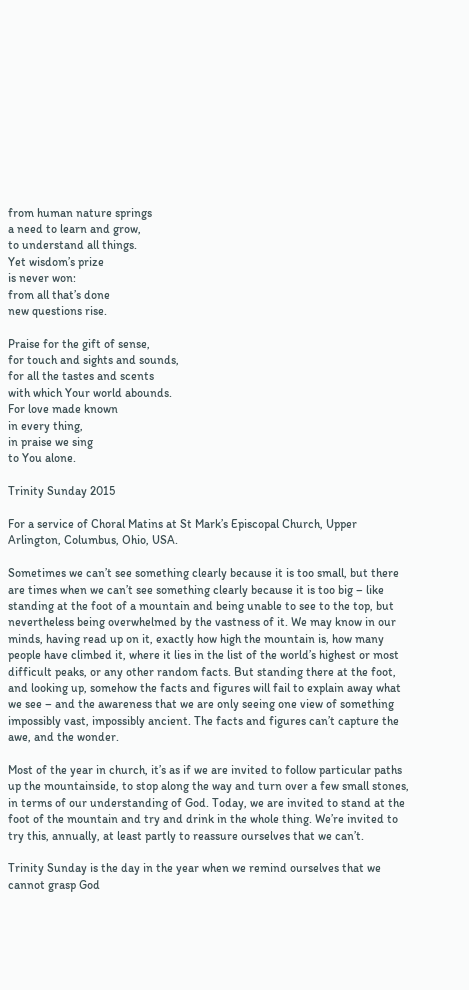from human nature springs
a need to learn and grow,
to understand all things.
Yet wisdom’s prize
is never won:
from all that’s done
new questions rise.

Praise for the gift of sense,
for touch and sights and sounds,
for all the tastes and scents
with which Your world abounds.
For love made known
in every thing,
in praise we sing
to You alone.

Trinity Sunday 2015

For a service of Choral Matins at St Mark’s Episcopal Church, Upper Arlington, Columbus, Ohio, USA.

Sometimes we can’t see something clearly because it is too small, but there are times when we can’t see something clearly because it is too big – like standing at the foot of a mountain and being unable to see to the top, but nevertheless being overwhelmed by the vastness of it. We may know in our minds, having read up on it, exactly how high the mountain is, how many people have climbed it, where it lies in the list of the world’s highest or most difficult peaks, or any other random facts. But standing there at the foot, and looking up, somehow the facts and figures will fail to explain away what we see – and the awareness that we are only seeing one view of something impossibly vast, impossibly ancient. The facts and figures can’t capture the awe, and the wonder.

Most of the year in church, it’s as if we are invited to follow particular paths up the mountainside, to stop along the way and turn over a few small stones, in terms of our understanding of God. Today, we are invited to stand at the foot of the mountain and try and drink in the whole thing. We’re invited to try this, annually, at least partly to reassure ourselves that we can’t.

Trinity Sunday is the day in the year when we remind ourselves that we cannot grasp God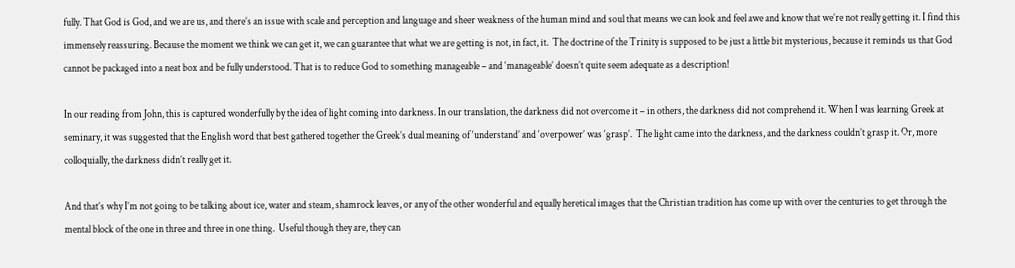fully. That God is God, and we are us, and there’s an issue with scale and perception and language and sheer weakness of the human mind and soul that means we can look and feel awe and know that we’re not really getting it. I find this immensely reassuring. Because the moment we think we can get it, we can guarantee that what we are getting is not, in fact, it.  The doctrine of the Trinity is supposed to be just a little bit mysterious, because it reminds us that God cannot be packaged into a neat box and be fully understood. That is to reduce God to something manageable – and ‘manageable’ doesn’t quite seem adequate as a description!

In our reading from John, this is captured wonderfully by the idea of light coming into darkness. In our translation, the darkness did not overcome it – in others, the darkness did not comprehend it. When I was learning Greek at seminary, it was suggested that the English word that best gathered together the Greek’s dual meaning of ‘understand’ and ‘overpower’ was ‘grasp’.  The light came into the darkness, and the darkness couldn’t grasp it. Or, more colloquially, the darkness didn’t really get it.

And that’s why I’m not going to be talking about ice, water and steam, shamrock leaves, or any of the other wonderful and equally heretical images that the Christian tradition has come up with over the centuries to get through the mental block of the one in three and three in one thing.  Useful though they are, they can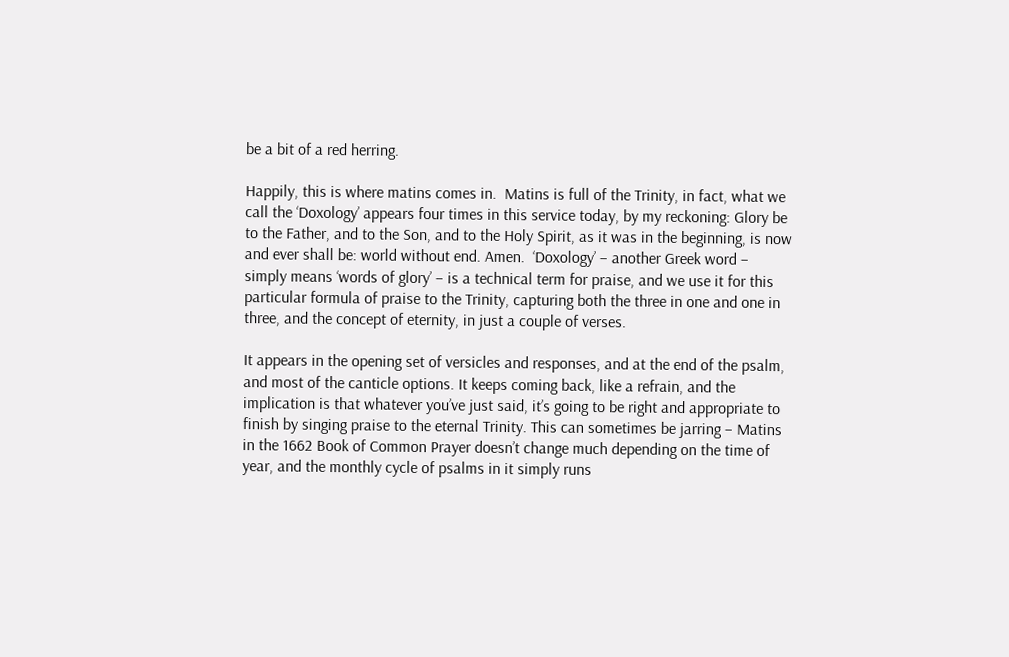be a bit of a red herring.

Happily, this is where matins comes in.  Matins is full of the Trinity, in fact, what we call the ‘Doxology’ appears four times in this service today, by my reckoning: Glory be to the Father, and to the Son, and to the Holy Spirit, as it was in the beginning, is now and ever shall be: world without end. Amen.  ‘Doxology’ – another Greek word – simply means ‘words of glory’ – is a technical term for praise, and we use it for this particular formula of praise to the Trinity, capturing both the three in one and one in three, and the concept of eternity, in just a couple of verses.

It appears in the opening set of versicles and responses, and at the end of the psalm, and most of the canticle options. It keeps coming back, like a refrain, and the implication is that whatever you’ve just said, it’s going to be right and appropriate to finish by singing praise to the eternal Trinity. This can sometimes be jarring – Matins in the 1662 Book of Common Prayer doesn’t change much depending on the time of year, and the monthly cycle of psalms in it simply runs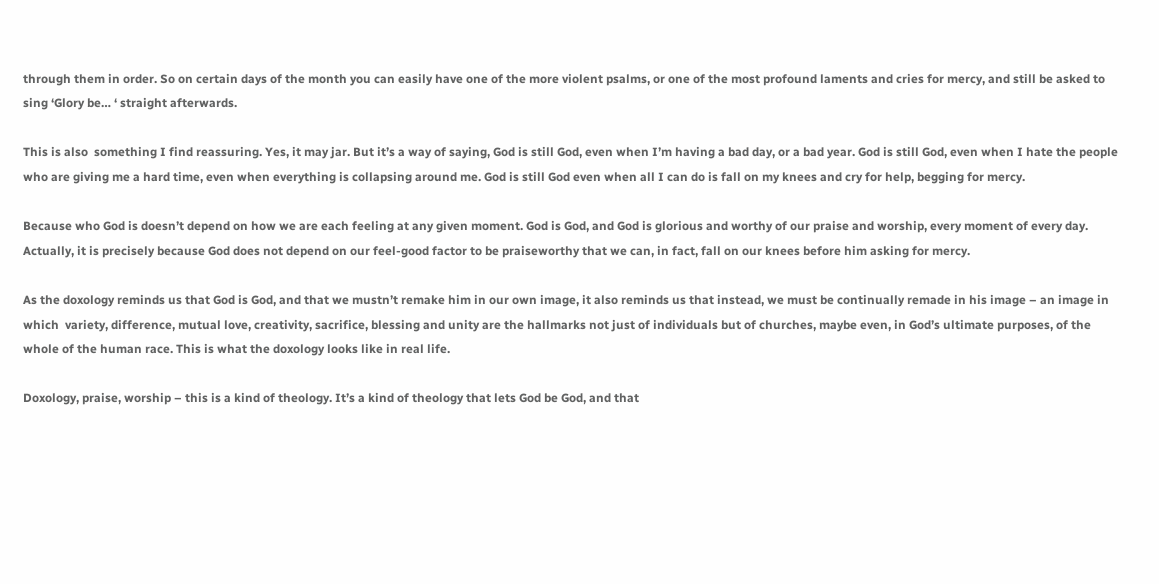through them in order. So on certain days of the month you can easily have one of the more violent psalms, or one of the most profound laments and cries for mercy, and still be asked to sing ‘Glory be… ‘ straight afterwards.

This is also  something I find reassuring. Yes, it may jar. But it’s a way of saying, God is still God, even when I’m having a bad day, or a bad year. God is still God, even when I hate the people who are giving me a hard time, even when everything is collapsing around me. God is still God even when all I can do is fall on my knees and cry for help, begging for mercy.

Because who God is doesn’t depend on how we are each feeling at any given moment. God is God, and God is glorious and worthy of our praise and worship, every moment of every day. Actually, it is precisely because God does not depend on our feel-good factor to be praiseworthy that we can, in fact, fall on our knees before him asking for mercy.

As the doxology reminds us that God is God, and that we mustn’t remake him in our own image, it also reminds us that instead, we must be continually remade in his image – an image in which  variety, difference, mutual love, creativity, sacrifice, blessing and unity are the hallmarks not just of individuals but of churches, maybe even, in God’s ultimate purposes, of the whole of the human race. This is what the doxology looks like in real life.

Doxology, praise, worship – this is a kind of theology. It’s a kind of theology that lets God be God, and that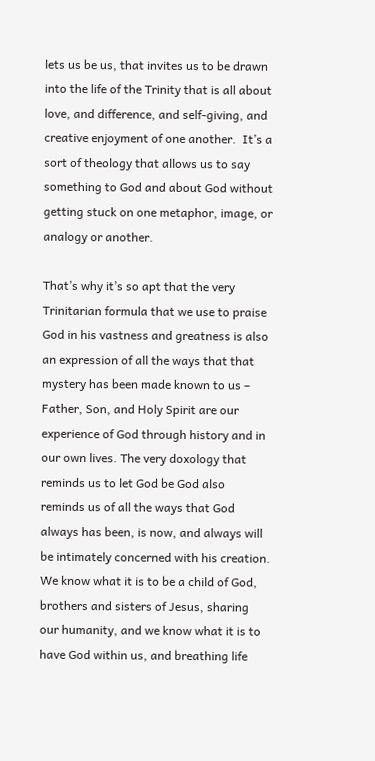lets us be us, that invites us to be drawn into the life of the Trinity that is all about love, and difference, and self-giving, and creative enjoyment of one another.  It’s a sort of theology that allows us to say something to God and about God without getting stuck on one metaphor, image, or analogy or another.

That’s why it’s so apt that the very Trinitarian formula that we use to praise God in his vastness and greatness is also an expression of all the ways that that mystery has been made known to us – Father, Son, and Holy Spirit are our experience of God through history and in our own lives. The very doxology that reminds us to let God be God also reminds us of all the ways that God always has been, is now, and always will be intimately concerned with his creation.  We know what it is to be a child of God, brothers and sisters of Jesus, sharing our humanity, and we know what it is to have God within us, and breathing life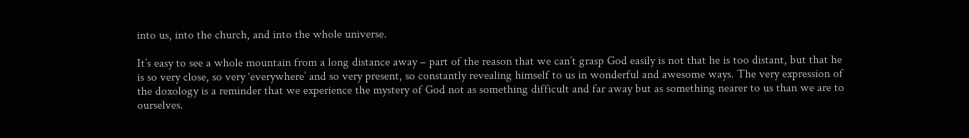into us, into the church, and into the whole universe.

It’s easy to see a whole mountain from a long distance away – part of the reason that we can’t grasp God easily is not that he is too distant, but that he is so very close, so very ‘everywhere’ and so very present, so constantly revealing himself to us in wonderful and awesome ways. The very expression of the doxology is a reminder that we experience the mystery of God not as something difficult and far away but as something nearer to us than we are to ourselves.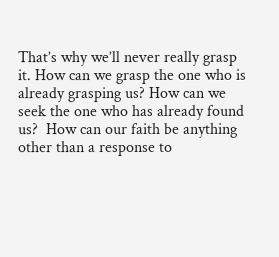That’s why we’ll never really grasp it. How can we grasp the one who is already grasping us? How can we seek the one who has already found us?  How can our faith be anything other than a response to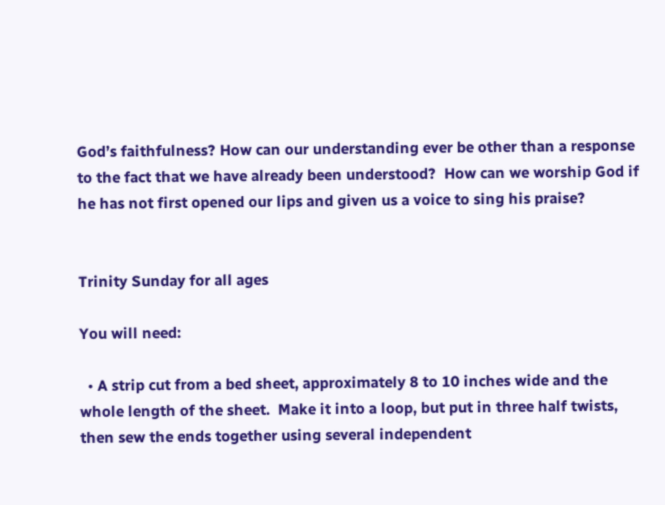God’s faithfulness? How can our understanding ever be other than a response to the fact that we have already been understood?  How can we worship God if he has not first opened our lips and given us a voice to sing his praise?


Trinity Sunday for all ages

You will need:

  • A strip cut from a bed sheet, approximately 8 to 10 inches wide and the whole length of the sheet.  Make it into a loop, but put in three half twists, then sew the ends together using several independent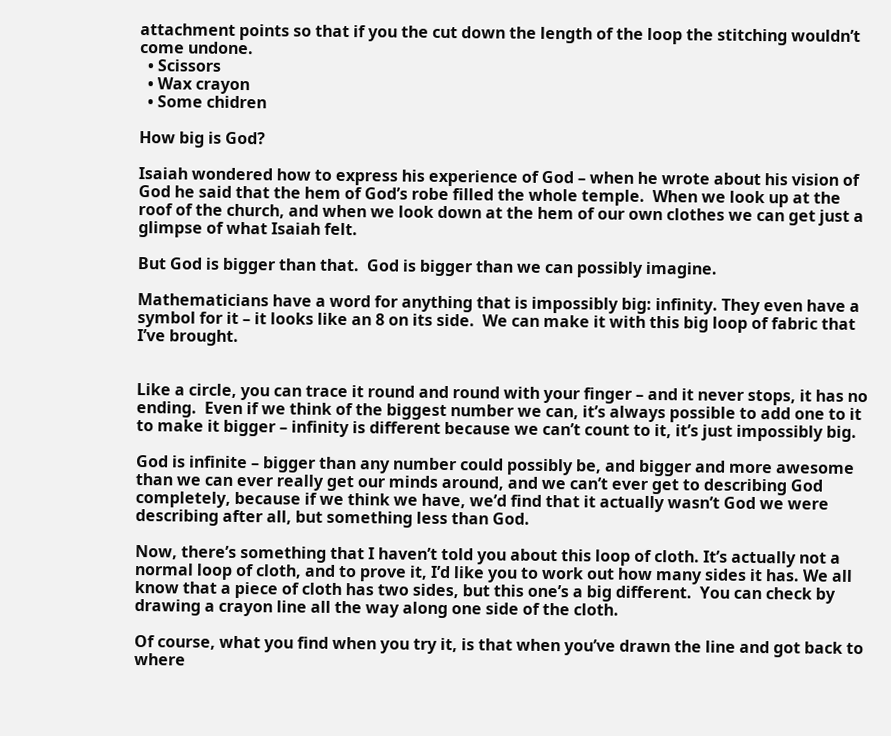attachment points so that if you the cut down the length of the loop the stitching wouldn’t come undone.
  • Scissors
  • Wax crayon
  • Some chidren

How big is God?

Isaiah wondered how to express his experience of God – when he wrote about his vision of God he said that the hem of God’s robe filled the whole temple.  When we look up at the roof of the church, and when we look down at the hem of our own clothes we can get just a glimpse of what Isaiah felt.

But God is bigger than that.  God is bigger than we can possibly imagine.

Mathematicians have a word for anything that is impossibly big: infinity. They even have a symbol for it – it looks like an 8 on its side.  We can make it with this big loop of fabric that I’ve brought.


Like a circle, you can trace it round and round with your finger – and it never stops, it has no ending.  Even if we think of the biggest number we can, it’s always possible to add one to it to make it bigger – infinity is different because we can’t count to it, it’s just impossibly big.

God is infinite – bigger than any number could possibly be, and bigger and more awesome than we can ever really get our minds around, and we can’t ever get to describing God completely, because if we think we have, we’d find that it actually wasn’t God we were describing after all, but something less than God.

Now, there’s something that I haven’t told you about this loop of cloth. It’s actually not a normal loop of cloth, and to prove it, I’d like you to work out how many sides it has. We all know that a piece of cloth has two sides, but this one’s a big different.  You can check by drawing a crayon line all the way along one side of the cloth.

Of course, what you find when you try it, is that when you’ve drawn the line and got back to where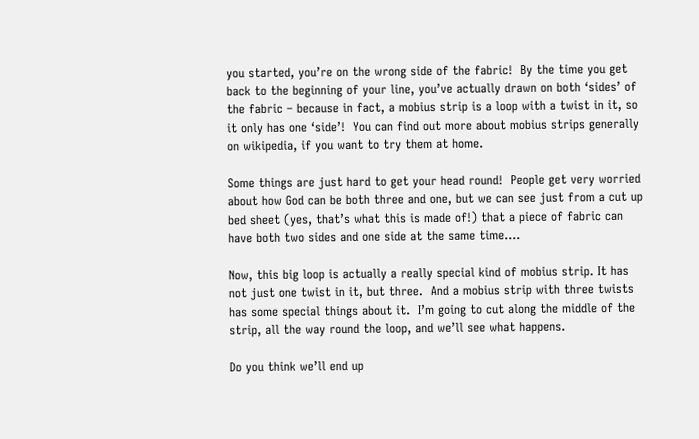you started, you’re on the wrong side of the fabric!  By the time you get back to the beginning of your line, you’ve actually drawn on both ‘sides’ of the fabric – because in fact, a mobius strip is a loop with a twist in it, so it only has one ‘side’!  You can find out more about mobius strips generally on wikipedia, if you want to try them at home.

Some things are just hard to get your head round!  People get very worried about how God can be both three and one, but we can see just from a cut up bed sheet (yes, that’s what this is made of!) that a piece of fabric can have both two sides and one side at the same time….

Now, this big loop is actually a really special kind of mobius strip. It has not just one twist in it, but three.  And a mobius strip with three twists has some special things about it.  I’m going to cut along the middle of the strip, all the way round the loop, and we’ll see what happens.

Do you think we’ll end up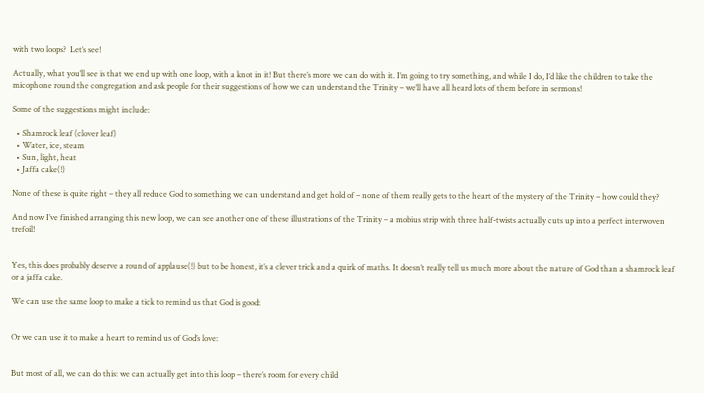with two loops?  Let’s see!

Actually, what you’ll see is that we end up with one loop, with a knot in it! But there’s more we can do with it. I’m going to try something, and while I do, I’d like the children to take the micophone round the congregation and ask people for their suggestions of how we can understand the Trinity – we’ll have all heard lots of them before in sermons!

Some of the suggestions might include:

  • Shamrock leaf (clover leaf)
  • Water, ice, steam
  • Sun, light, heat
  • Jaffa cake(!)

None of these is quite right – they all reduce God to something we can understand and get hold of – none of them really gets to the heart of the mystery of the Trinity – how could they?

And now I’ve finished arranging this new loop, we can see another one of these illustrations of the Trinity – a mobius strip with three half-twists actually cuts up into a perfect interwoven trefoil!


Yes, this does probably deserve a round of applause(!) but to be honest, it’s a clever trick and a quirk of maths. It doesn’t really tell us much more about the nature of God than a shamrock leaf or a jaffa cake.

We can use the same loop to make a tick to remind us that God is good:


Or we can use it to make a heart to remind us of God’s love:


But most of all, we can do this: we can actually get into this loop – there’s room for every child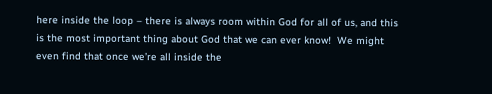here inside the loop – there is always room within God for all of us, and this is the most important thing about God that we can ever know!  We might even find that once we’re all inside the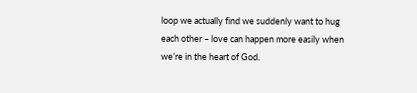loop we actually find we suddenly want to hug each other – love can happen more easily when we’re in the heart of God.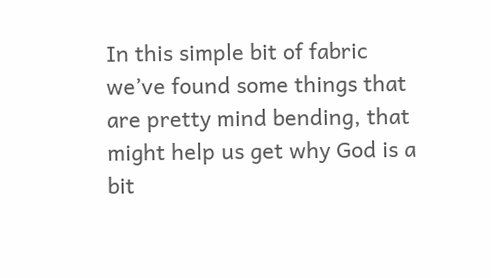In this simple bit of fabric we’ve found some things that are pretty mind bending, that might help us get why God is a bit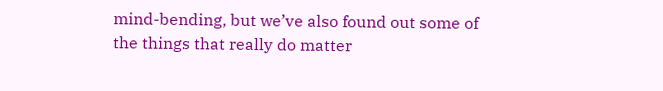mind-bending, but we’ve also found out some of the things that really do matter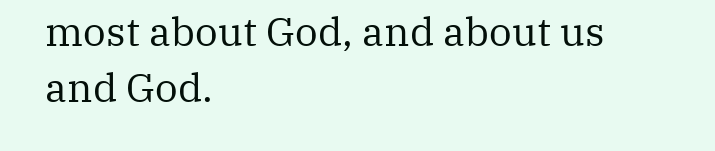most about God, and about us and God.